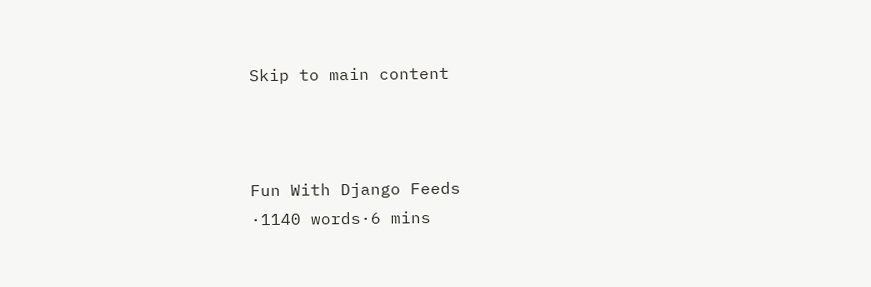Skip to main content



Fun With Django Feeds
·1140 words·6 mins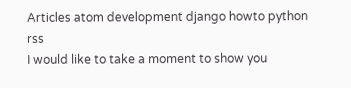Articles atom development django howto python rss
I would like to take a moment to show you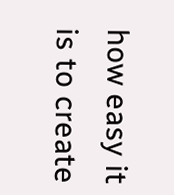how easy it is to create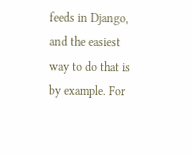feeds in Django, and the easiest way to do that is by example. For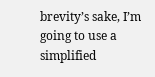brevity’s sake, I’m going to use a simplified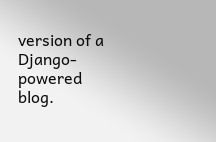version of a Django-powered blog.